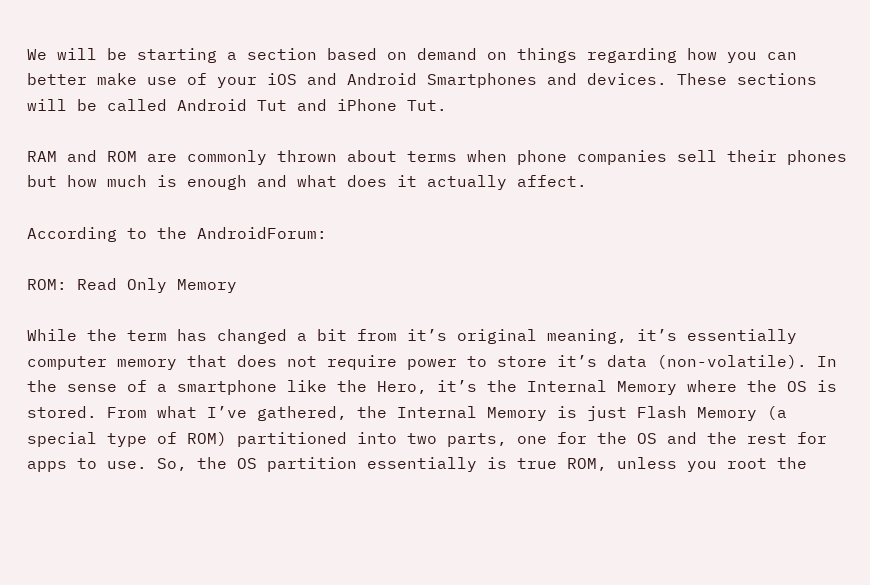We will be starting a section based on demand on things regarding how you can better make use of your iOS and Android Smartphones and devices. These sections will be called Android Tut and iPhone Tut.

RAM and ROM are commonly thrown about terms when phone companies sell their phones but how much is enough and what does it actually affect.

According to the AndroidForum:

ROM: Read Only Memory

While the term has changed a bit from it’s original meaning, it’s essentially computer memory that does not require power to store it’s data (non-volatile). In the sense of a smartphone like the Hero, it’s the Internal Memory where the OS is stored. From what I’ve gathered, the Internal Memory is just Flash Memory (a special type of ROM) partitioned into two parts, one for the OS and the rest for apps to use. So, the OS partition essentially is true ROM, unless you root the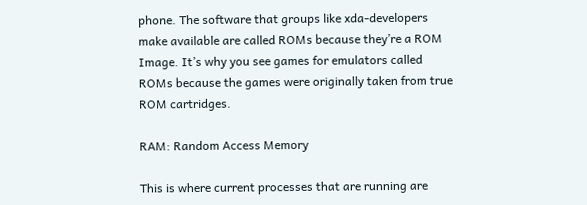phone. The software that groups like xda-developers make available are called ROMs because they’re a ROM Image. It’s why you see games for emulators called ROMs because the games were originally taken from true ROM cartridges.

RAM: Random Access Memory

This is where current processes that are running are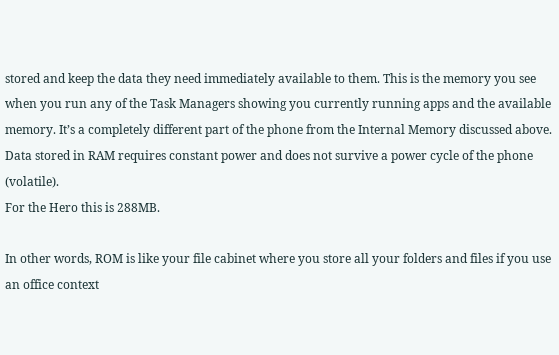stored and keep the data they need immediately available to them. This is the memory you see when you run any of the Task Managers showing you currently running apps and the available memory. It’s a completely different part of the phone from the Internal Memory discussed above. Data stored in RAM requires constant power and does not survive a power cycle of the phone (volatile).
For the Hero this is 288MB.

In other words, ROM is like your file cabinet where you store all your folders and files if you use an office context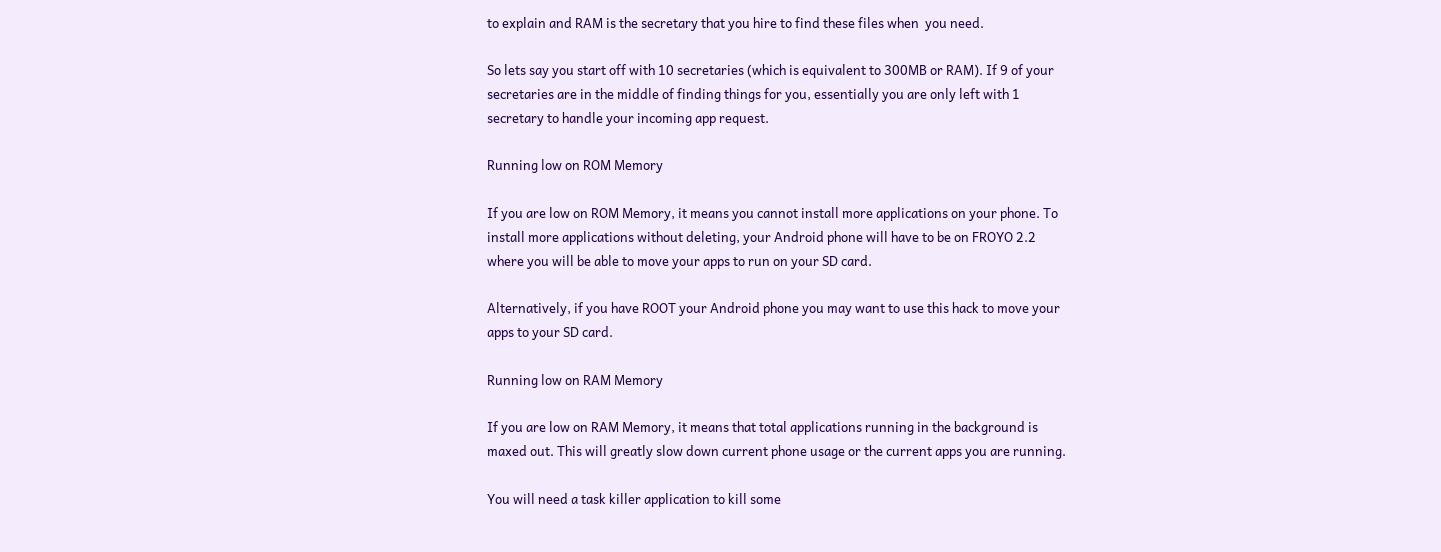to explain and RAM is the secretary that you hire to find these files when  you need.

So lets say you start off with 10 secretaries (which is equivalent to 300MB or RAM). If 9 of your secretaries are in the middle of finding things for you, essentially you are only left with 1 secretary to handle your incoming app request.

Running low on ROM Memory

If you are low on ROM Memory, it means you cannot install more applications on your phone. To install more applications without deleting, your Android phone will have to be on FROYO 2.2 where you will be able to move your apps to run on your SD card.

Alternatively, if you have ROOT your Android phone you may want to use this hack to move your apps to your SD card.

Running low on RAM Memory

If you are low on RAM Memory, it means that total applications running in the background is maxed out. This will greatly slow down current phone usage or the current apps you are running.

You will need a task killer application to kill some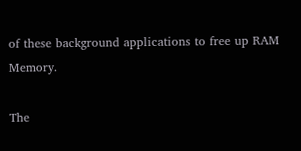of these background applications to free up RAM Memory.

The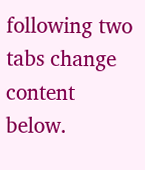following two tabs change content below.